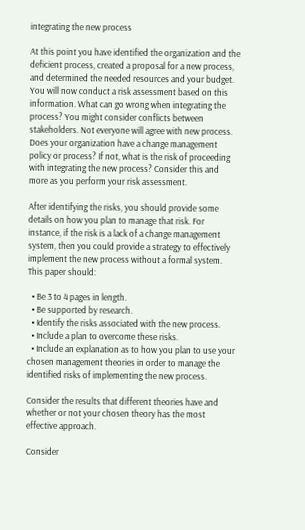integrating the new process

At this point you have identified the organization and the deficient process, created a proposal for a new process, and determined the needed resources and your budget. You will now conduct a risk assessment based on this information. What can go wrong when integrating the process? You might consider conflicts between stakeholders. Not everyone will agree with new process. Does your organization have a change management policy or process? If not, what is the risk of proceeding with integrating the new process? Consider this and more as you perform your risk assessment.

After identifying the risks, you should provide some details on how you plan to manage that risk. For instance, if the risk is a lack of a change management system, then you could provide a strategy to effectively implement the new process without a formal system.
This paper should:

  • Be 3 to 4 pages in length.
  • Be supported by research.
  • Identify the risks associated with the new process.
  • Include a plan to overcome these risks.
  • Include an explanation as to how you plan to use your chosen management theories in order to manage the identified risks of implementing the new process.

Consider the results that different theories have and whether or not your chosen theory has the most effective approach.

Consider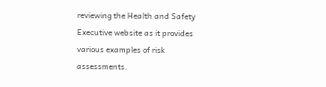reviewing the Health and Safety Executive website as it provides various examples of risk assessments.